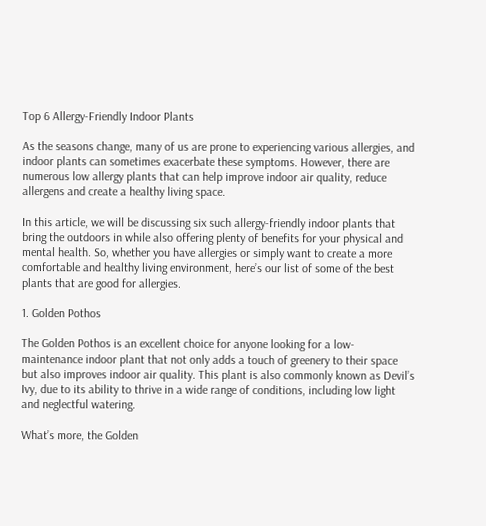Top 6 Allergy-Friendly Indoor Plants

As the seasons change, many of us are prone to experiencing various allergies, and indoor plants can sometimes exacerbate these symptoms. However, there are numerous low allergy plants that can help improve indoor air quality, reduce allergens and create a healthy living space.

In this article, we will be discussing six such allergy-friendly indoor plants that bring the outdoors in while also offering plenty of benefits for your physical and mental health. So, whether you have allergies or simply want to create a more comfortable and healthy living environment, here’s our list of some of the best plants that are good for allergies.

1. Golden Pothos

The Golden Pothos is an excellent choice for anyone looking for a low-maintenance indoor plant that not only adds a touch of greenery to their space but also improves indoor air quality. This plant is also commonly known as Devil’s Ivy, due to its ability to thrive in a wide range of conditions, including low light and neglectful watering.

What’s more, the Golden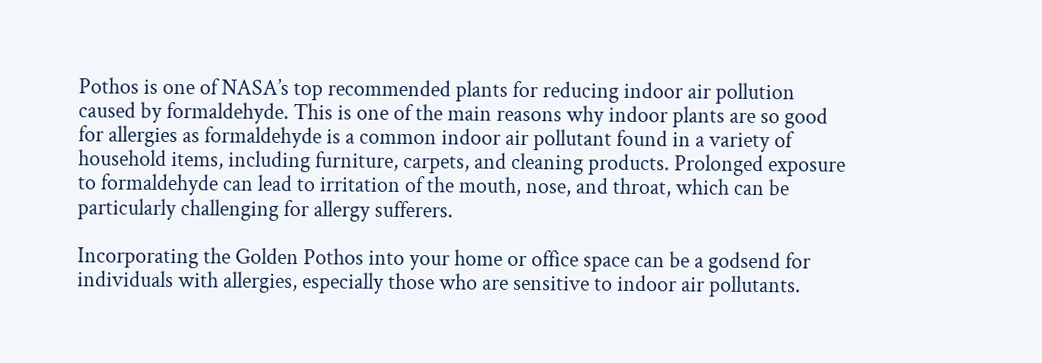Pothos is one of NASA’s top recommended plants for reducing indoor air pollution caused by formaldehyde. This is one of the main reasons why indoor plants are so good for allergies as formaldehyde is a common indoor air pollutant found in a variety of household items, including furniture, carpets, and cleaning products. Prolonged exposure to formaldehyde can lead to irritation of the mouth, nose, and throat, which can be particularly challenging for allergy sufferers.

Incorporating the Golden Pothos into your home or office space can be a godsend for individuals with allergies, especially those who are sensitive to indoor air pollutants.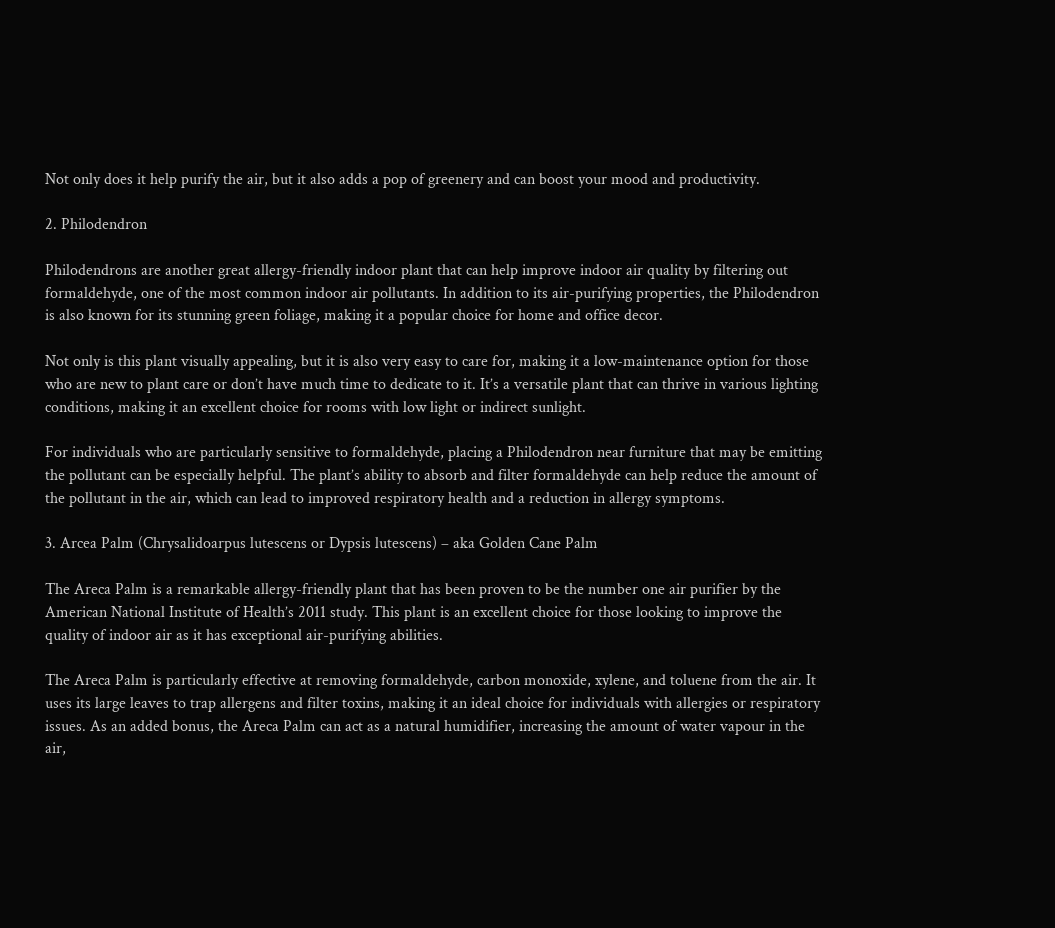Not only does it help purify the air, but it also adds a pop of greenery and can boost your mood and productivity.

2. Philodendron

Philodendrons are another great allergy-friendly indoor plant that can help improve indoor air quality by filtering out formaldehyde, one of the most common indoor air pollutants. In addition to its air-purifying properties, the Philodendron is also known for its stunning green foliage, making it a popular choice for home and office decor.

Not only is this plant visually appealing, but it is also very easy to care for, making it a low-maintenance option for those who are new to plant care or don’t have much time to dedicate to it. It’s a versatile plant that can thrive in various lighting conditions, making it an excellent choice for rooms with low light or indirect sunlight.

For individuals who are particularly sensitive to formaldehyde, placing a Philodendron near furniture that may be emitting the pollutant can be especially helpful. The plant’s ability to absorb and filter formaldehyde can help reduce the amount of the pollutant in the air, which can lead to improved respiratory health and a reduction in allergy symptoms.

3. Arcea Palm (Chrysalidoarpus lutescens or Dypsis lutescens) – aka Golden Cane Palm

The Areca Palm is a remarkable allergy-friendly plant that has been proven to be the number one air purifier by the American National Institute of Health’s 2011 study. This plant is an excellent choice for those looking to improve the quality of indoor air as it has exceptional air-purifying abilities.

The Areca Palm is particularly effective at removing formaldehyde, carbon monoxide, xylene, and toluene from the air. It uses its large leaves to trap allergens and filter toxins, making it an ideal choice for individuals with allergies or respiratory issues. As an added bonus, the Areca Palm can act as a natural humidifier, increasing the amount of water vapour in the air,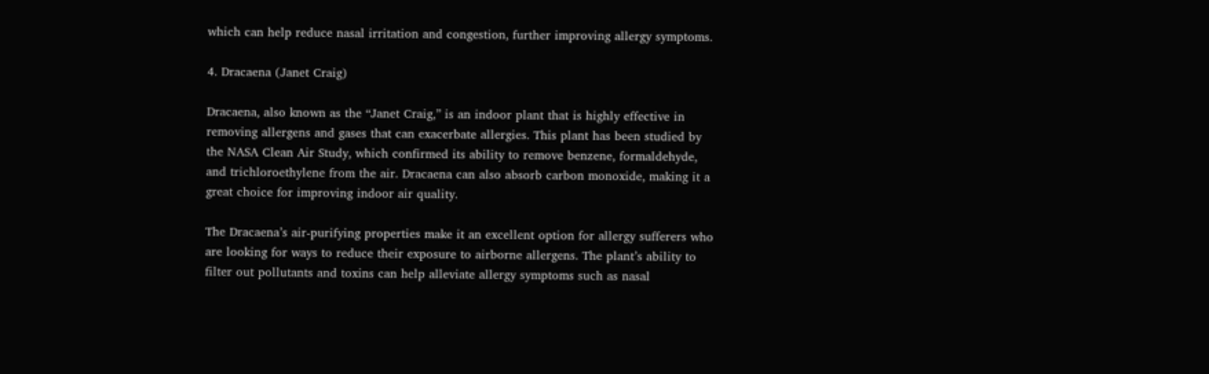which can help reduce nasal irritation and congestion, further improving allergy symptoms.

4. Dracaena (Janet Craig)

Dracaena, also known as the “Janet Craig,” is an indoor plant that is highly effective in removing allergens and gases that can exacerbate allergies. This plant has been studied by the NASA Clean Air Study, which confirmed its ability to remove benzene, formaldehyde, and trichloroethylene from the air. Dracaena can also absorb carbon monoxide, making it a great choice for improving indoor air quality.

The Dracaena’s air-purifying properties make it an excellent option for allergy sufferers who are looking for ways to reduce their exposure to airborne allergens. The plant’s ability to filter out pollutants and toxins can help alleviate allergy symptoms such as nasal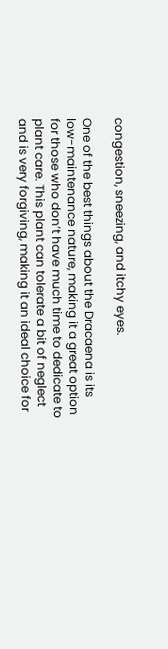congestion, sneezing, and itchy eyes.

One of the best things about the Dracaena is its low-maintenance nature, making it a great option for those who don’t have much time to dedicate to plant care. This plant can tolerate a bit of neglect and is very forgiving, making it an ideal choice for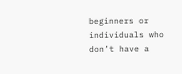beginners or individuals who don’t have a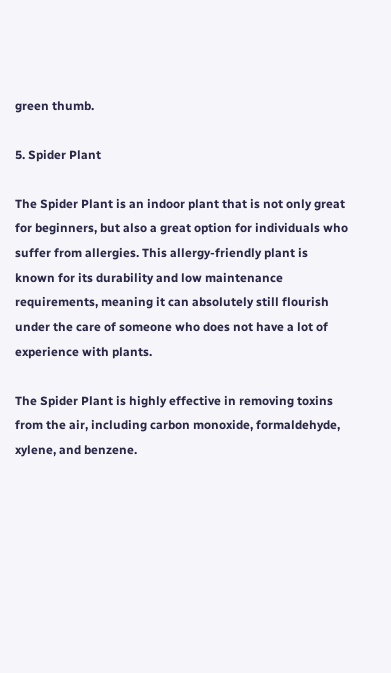green thumb.

5. Spider Plant

The Spider Plant is an indoor plant that is not only great for beginners, but also a great option for individuals who suffer from allergies. This allergy-friendly plant is known for its durability and low maintenance requirements, meaning it can absolutely still flourish under the care of someone who does not have a lot of experience with plants.

The Spider Plant is highly effective in removing toxins from the air, including carbon monoxide, formaldehyde, xylene, and benzene.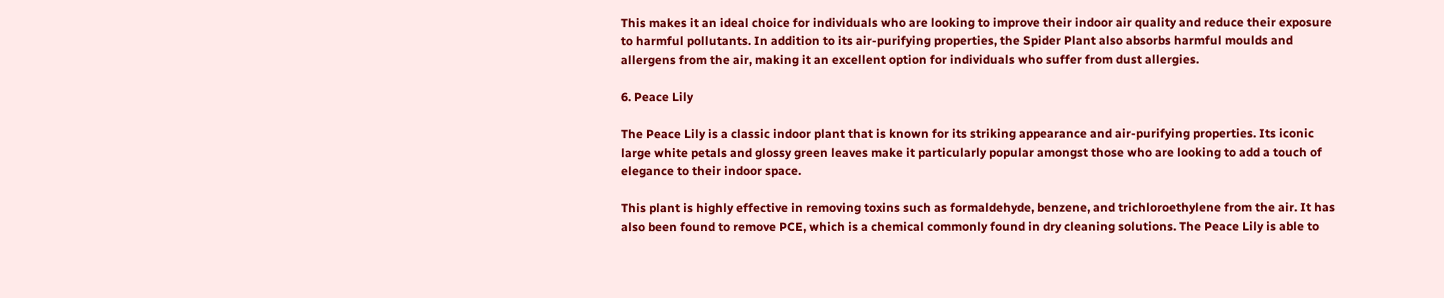This makes it an ideal choice for individuals who are looking to improve their indoor air quality and reduce their exposure to harmful pollutants. In addition to its air-purifying properties, the Spider Plant also absorbs harmful moulds and allergens from the air, making it an excellent option for individuals who suffer from dust allergies.

6. Peace Lily

The Peace Lily is a classic indoor plant that is known for its striking appearance and air-purifying properties. Its iconic large white petals and glossy green leaves make it particularly popular amongst those who are looking to add a touch of elegance to their indoor space.

This plant is highly effective in removing toxins such as formaldehyde, benzene, and trichloroethylene from the air. It has also been found to remove PCE, which is a chemical commonly found in dry cleaning solutions. The Peace Lily is able to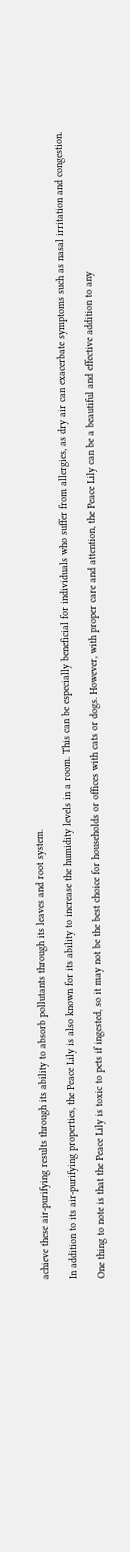achieve these air-purifying results through its ability to absorb pollutants through its leaves and root system.

In addition to its air-purifying properties, the Peace Lily is also known for its ability to increase the humidity levels in a room. This can be especially beneficial for individuals who suffer from allergies, as dry air can exacerbate symptoms such as nasal irritation and congestion.

One thing to note is that the Peace Lily is toxic to pets if ingested, so it may not be the best choice for households or offices with cats or dogs. However, with proper care and attention, the Peace Lily can be a beautiful and effective addition to any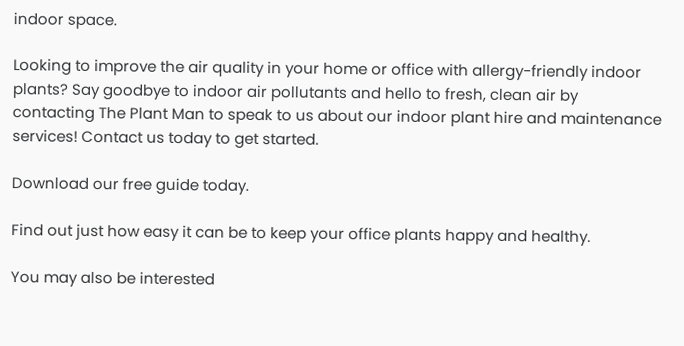indoor space.

Looking to improve the air quality in your home or office with allergy-friendly indoor plants? Say goodbye to indoor air pollutants and hello to fresh, clean air by contacting The Plant Man to speak to us about our indoor plant hire and maintenance services! Contact us today to get started.

Download our free guide today.

Find out just how easy it can be to keep your office plants happy and healthy.

You may also be interested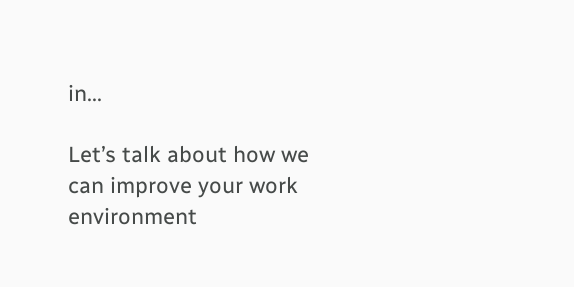in...

Let’s talk about how we can improve your work environment